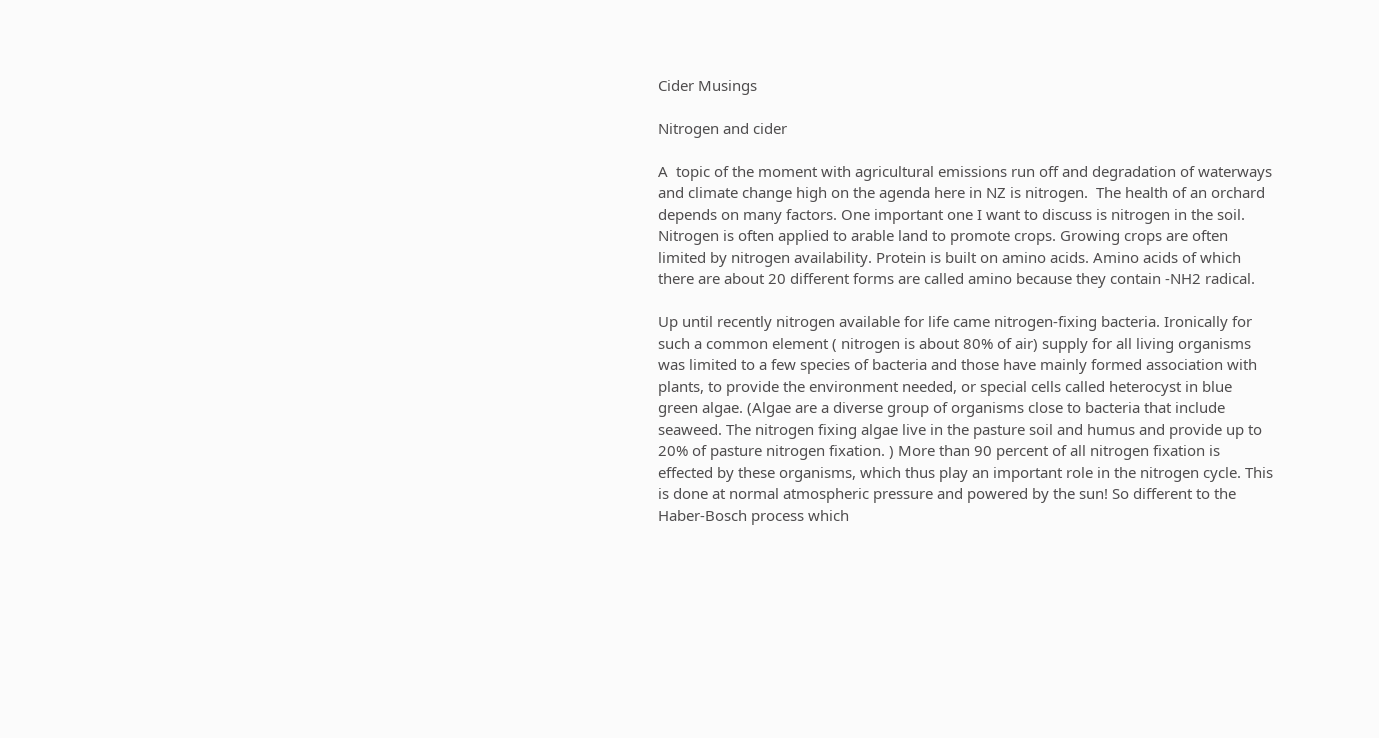Cider Musings

Nitrogen and cider

A  topic of the moment with agricultural emissions run off and degradation of waterways and climate change high on the agenda here in NZ is nitrogen.  The health of an orchard depends on many factors. One important one I want to discuss is nitrogen in the soil. Nitrogen is often applied to arable land to promote crops. Growing crops are often limited by nitrogen availability. Protein is built on amino acids. Amino acids of which there are about 20 different forms are called amino because they contain -NH2 radical.

Up until recently nitrogen available for life came nitrogen-fixing bacteria. Ironically for such a common element ( nitrogen is about 80% of air) supply for all living organisms was limited to a few species of bacteria and those have mainly formed association with plants, to provide the environment needed, or special cells called heterocyst in blue green algae. (Algae are a diverse group of organisms close to bacteria that include seaweed. The nitrogen fixing algae live in the pasture soil and humus and provide up to 20% of pasture nitrogen fixation. ) More than 90 percent of all nitrogen fixation is effected by these organisms, which thus play an important role in the nitrogen cycle. This is done at normal atmospheric pressure and powered by the sun! So different to the Haber-Bosch process which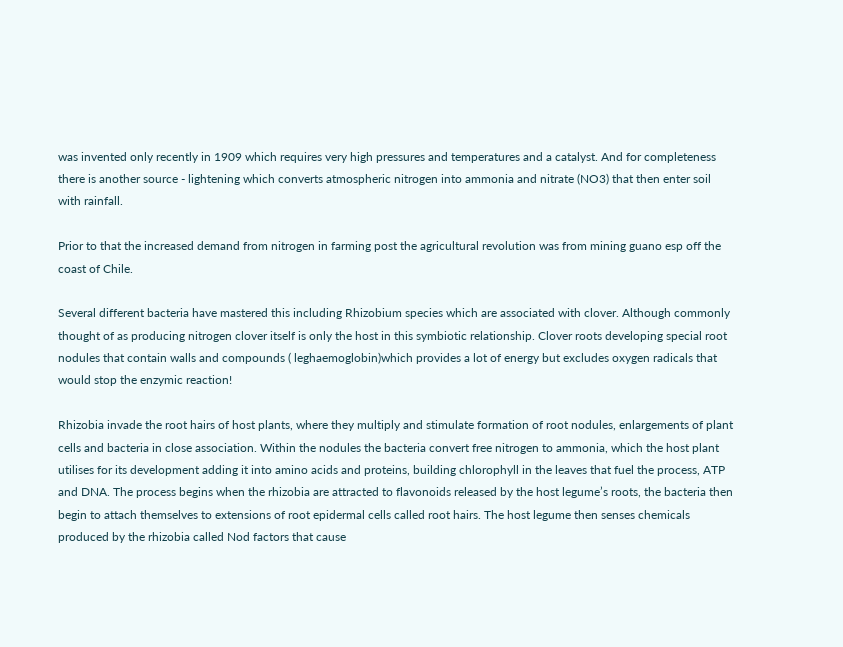was invented only recently in 1909 which requires very high pressures and temperatures and a catalyst. And for completeness there is another source - lightening which converts atmospheric nitrogen into ammonia and nitrate (NO3) that then enter soil with rainfall.

Prior to that the increased demand from nitrogen in farming post the agricultural revolution was from mining guano esp off the coast of Chile.

Several different bacteria have mastered this including Rhizobium species which are associated with clover. Although commonly thought of as producing nitrogen clover itself is only the host in this symbiotic relationship. Clover roots developing special root nodules that contain walls and compounds ( leghaemoglobin)which provides a lot of energy but excludes oxygen radicals that would stop the enzymic reaction!

Rhizobia invade the root hairs of host plants, where they multiply and stimulate formation of root nodules, enlargements of plant cells and bacteria in close association. Within the nodules the bacteria convert free nitrogen to ammonia, which the host plant utilises for its development adding it into amino acids and proteins, building chlorophyll in the leaves that fuel the process, ATP and DNA. The process begins when the rhizobia are attracted to flavonoids released by the host legume’s roots, the bacteria then begin to attach themselves to extensions of root epidermal cells called root hairs. The host legume then senses chemicals produced by the rhizobia called Nod factors that cause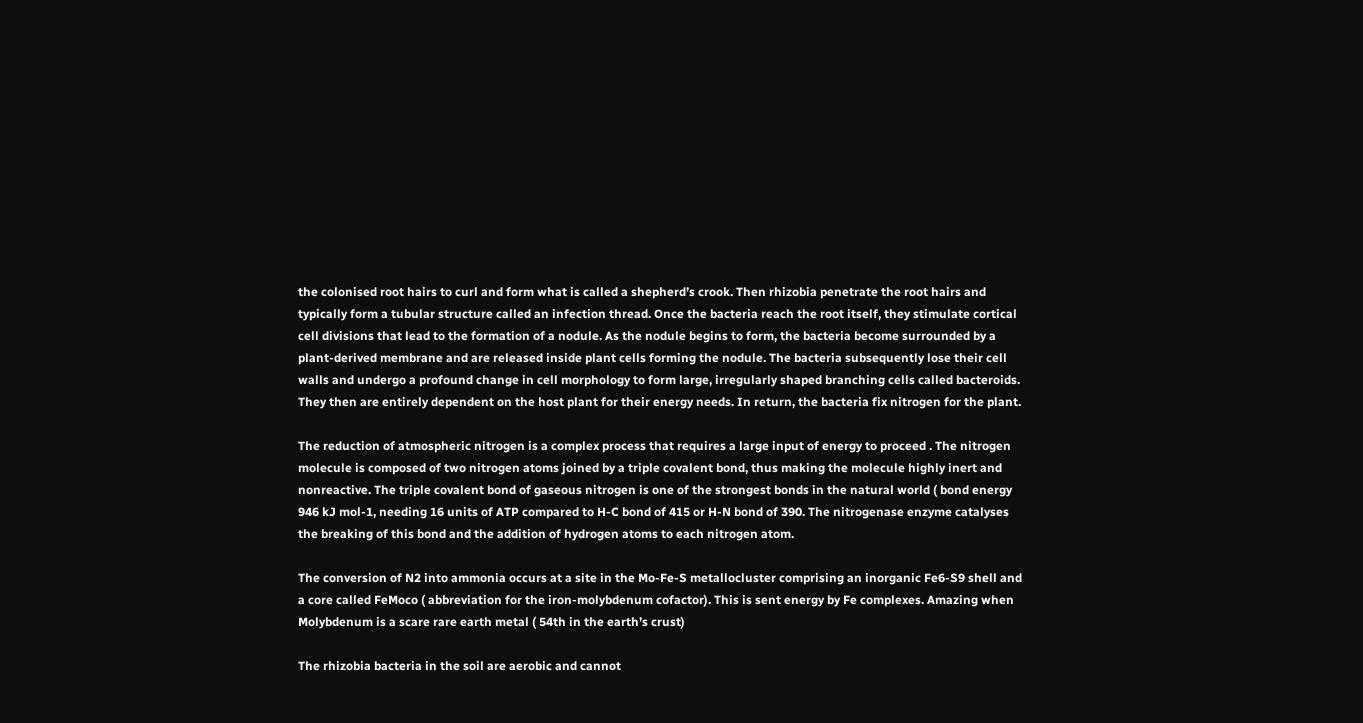the colonised root hairs to curl and form what is called a shepherd’s crook. Then rhizobia penetrate the root hairs and typically form a tubular structure called an infection thread. Once the bacteria reach the root itself, they stimulate cortical cell divisions that lead to the formation of a nodule. As the nodule begins to form, the bacteria become surrounded by a plant-derived membrane and are released inside plant cells forming the nodule. The bacteria subsequently lose their cell walls and undergo a profound change in cell morphology to form large, irregularly shaped branching cells called bacteroids. They then are entirely dependent on the host plant for their energy needs. In return, the bacteria fix nitrogen for the plant.

The reduction of atmospheric nitrogen is a complex process that requires a large input of energy to proceed . The nitrogen molecule is composed of two nitrogen atoms joined by a triple covalent bond, thus making the molecule highly inert and nonreactive. The triple covalent bond of gaseous nitrogen is one of the strongest bonds in the natural world ( bond energy 946 kJ mol-1, needing 16 units of ATP compared to H-C bond of 415 or H-N bond of 390. The nitrogenase enzyme catalyses the breaking of this bond and the addition of hydrogen atoms to each nitrogen atom.

The conversion of N2 into ammonia occurs at a site in the Mo-Fe-S metallocluster comprising an inorganic Fe6-S9 shell and a core called FeMoco ( abbreviation for the iron-molybdenum cofactor). This is sent energy by Fe complexes. Amazing when Molybdenum is a scare rare earth metal ( 54th in the earth’s crust)

The rhizobia bacteria in the soil are aerobic and cannot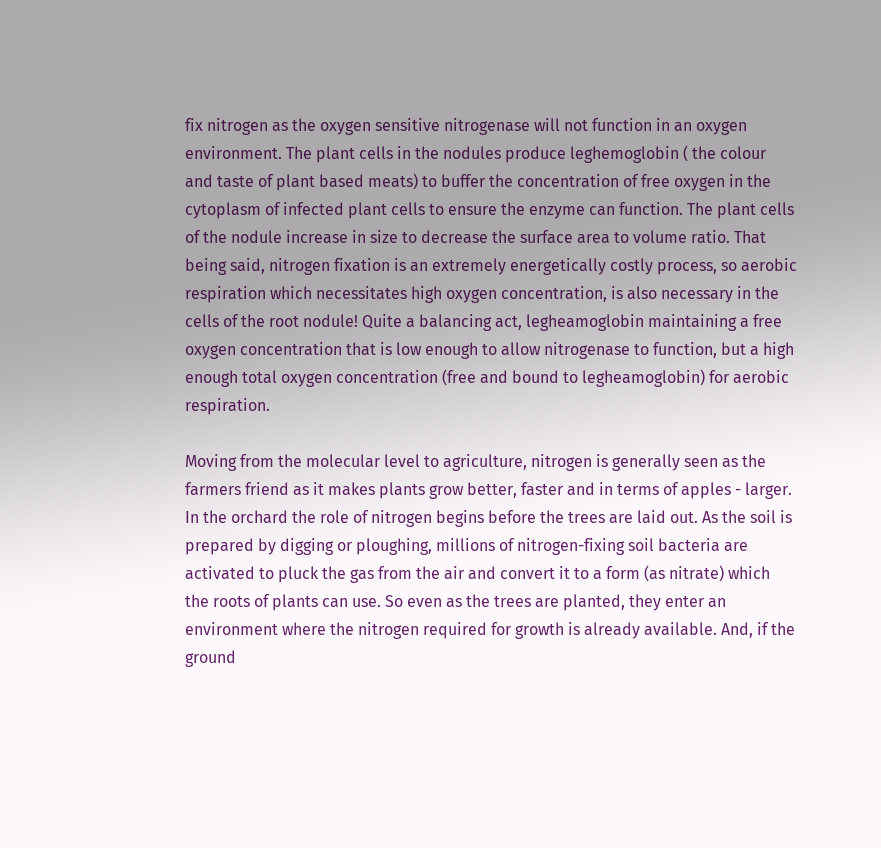fix nitrogen as the oxygen sensitive nitrogenase will not function in an oxygen environment. The plant cells in the nodules produce leghemoglobin ( the colour and taste of plant based meats) to buffer the concentration of free oxygen in the cytoplasm of infected plant cells to ensure the enzyme can function. The plant cells of the nodule increase in size to decrease the surface area to volume ratio. That being said, nitrogen fixation is an extremely energetically costly process, so aerobic respiration which necessitates high oxygen concentration, is also necessary in the cells of the root nodule! Quite a balancing act, legheamoglobin maintaining a free oxygen concentration that is low enough to allow nitrogenase to function, but a high enough total oxygen concentration (free and bound to legheamoglobin) for aerobic respiration.

Moving from the molecular level to agriculture, nitrogen is generally seen as the farmers friend as it makes plants grow better, faster and in terms of apples - larger. In the orchard the role of nitrogen begins before the trees are laid out. As the soil is prepared by digging or ploughing, millions of nitrogen-fixing soil bacteria are activated to pluck the gas from the air and convert it to a form (as nitrate) which the roots of plants can use. So even as the trees are planted, they enter an environment where the nitrogen required for growth is already available. And, if the ground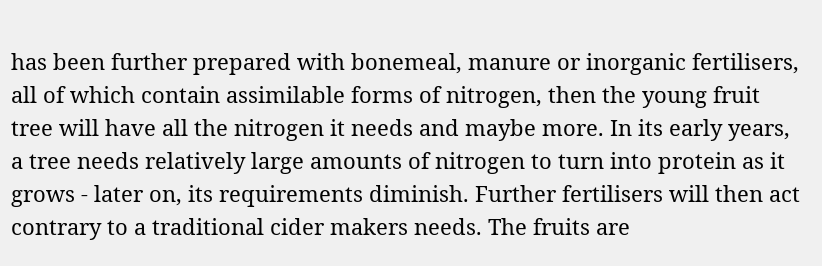has been further prepared with bonemeal, manure or inorganic fertilisers, all of which contain assimilable forms of nitrogen, then the young fruit tree will have all the nitrogen it needs and maybe more. In its early years, a tree needs relatively large amounts of nitrogen to turn into protein as it grows - later on, its requirements diminish. Further fertilisers will then act contrary to a traditional cider makers needs. The fruits are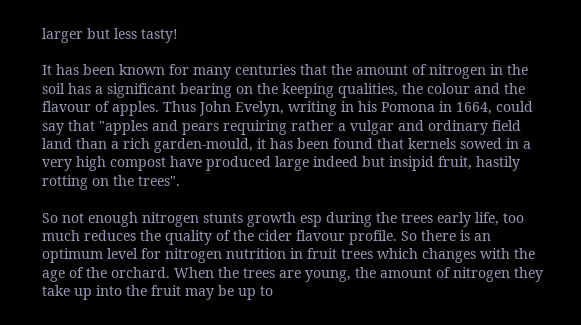larger but less tasty!

It has been known for many centuries that the amount of nitrogen in the soil has a significant bearing on the keeping qualities, the colour and the flavour of apples. Thus John Evelyn, writing in his Pomona in 1664, could say that "apples and pears requiring rather a vulgar and ordinary field land than a rich garden-mould, it has been found that kernels sowed in a very high compost have produced large indeed but insipid fruit, hastily rotting on the trees".

So not enough nitrogen stunts growth esp during the trees early life, too much reduces the quality of the cider flavour profile. So there is an optimum level for nitrogen nutrition in fruit trees which changes with the age of the orchard. When the trees are young, the amount of nitrogen they take up into the fruit may be up to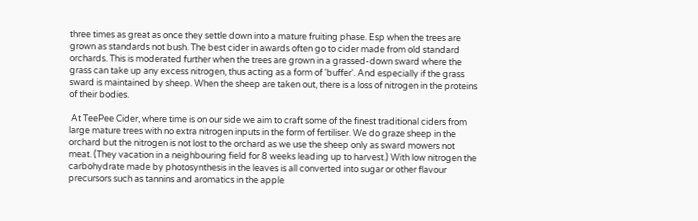three times as great as once they settle down into a mature fruiting phase. Esp when the trees are grown as standards not bush. The best cider in awards often go to cider made from old standard orchards. This is moderated further when the trees are grown in a grassed-down sward where the grass can take up any excess nitrogen, thus acting as a form of 'buffer'. And especially if the grass sward is maintained by sheep. When the sheep are taken out, there is a loss of nitrogen in the proteins of their bodies.

 At TeePee Cider, where time is on our side we aim to craft some of the finest traditional ciders from large mature trees with no extra nitrogen inputs in the form of fertiliser. We do graze sheep in the orchard but the nitrogen is not lost to the orchard as we use the sheep only as sward mowers not meat. (They vacation in a neighbouring field for 8 weeks leading up to harvest.) With low nitrogen the carbohydrate made by photosynthesis in the leaves is all converted into sugar or other flavour precursors such as tannins and aromatics in the apple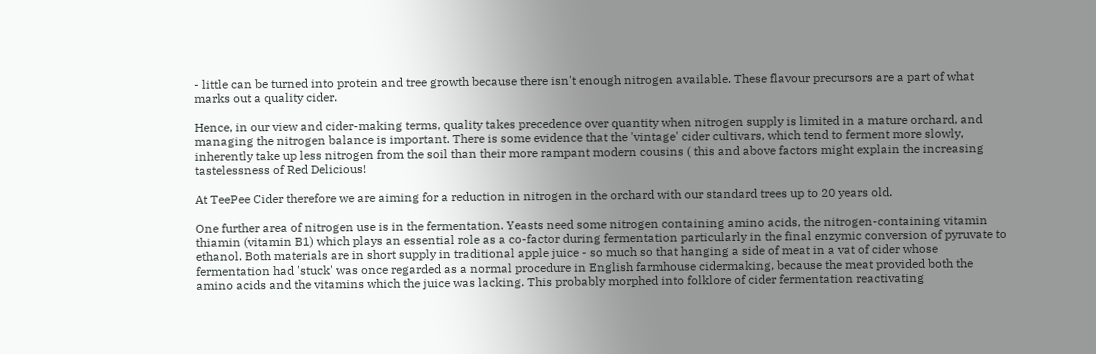- little can be turned into protein and tree growth because there isn't enough nitrogen available. These flavour precursors are a part of what marks out a quality cider.

Hence, in our view and cider-making terms, quality takes precedence over quantity when nitrogen supply is limited in a mature orchard, and managing the nitrogen balance is important. There is some evidence that the 'vintage' cider cultivars, which tend to ferment more slowly, inherently take up less nitrogen from the soil than their more rampant modern cousins ( this and above factors might explain the increasing tastelessness of Red Delicious!

At TeePee Cider therefore we are aiming for a reduction in nitrogen in the orchard with our standard trees up to 20 years old.

One further area of nitrogen use is in the fermentation. Yeasts need some nitrogen containing amino acids, the nitrogen-containing vitamin thiamin (vitamin B1) which plays an essential role as a co-factor during fermentation particularly in the final enzymic conversion of pyruvate to ethanol. Both materials are in short supply in traditional apple juice - so much so that hanging a side of meat in a vat of cider whose fermentation had 'stuck' was once regarded as a normal procedure in English farmhouse cidermaking, because the meat provided both the amino acids and the vitamins which the juice was lacking. This probably morphed into folklore of cider fermentation reactivating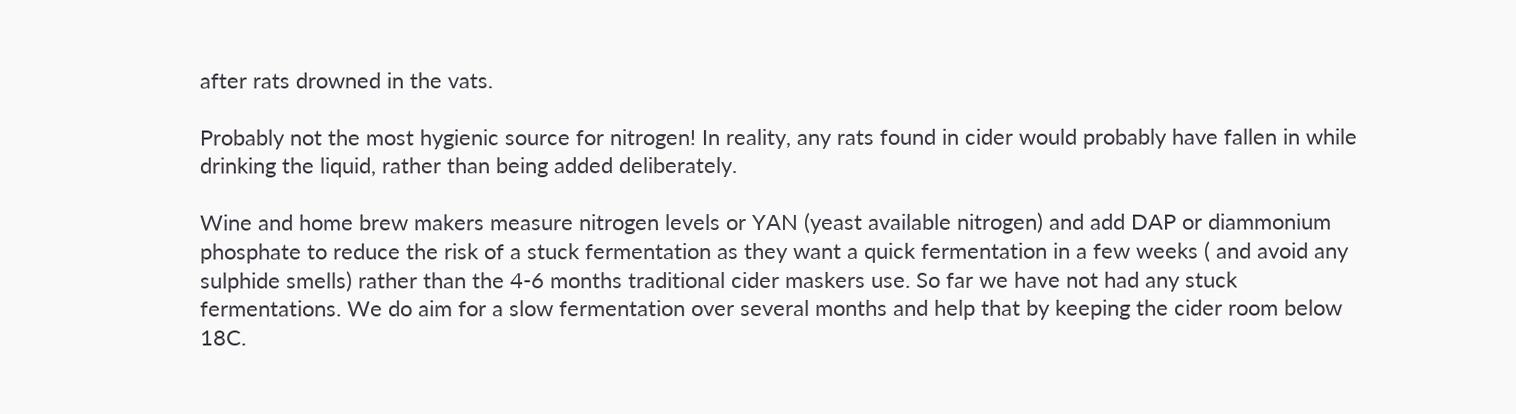after rats drowned in the vats.

Probably not the most hygienic source for nitrogen! In reality, any rats found in cider would probably have fallen in while drinking the liquid, rather than being added deliberately.

Wine and home brew makers measure nitrogen levels or YAN (yeast available nitrogen) and add DAP or diammonium phosphate to reduce the risk of a stuck fermentation as they want a quick fermentation in a few weeks ( and avoid any sulphide smells) rather than the 4-6 months traditional cider maskers use. So far we have not had any stuck fermentations. We do aim for a slow fermentation over several months and help that by keeping the cider room below 18C.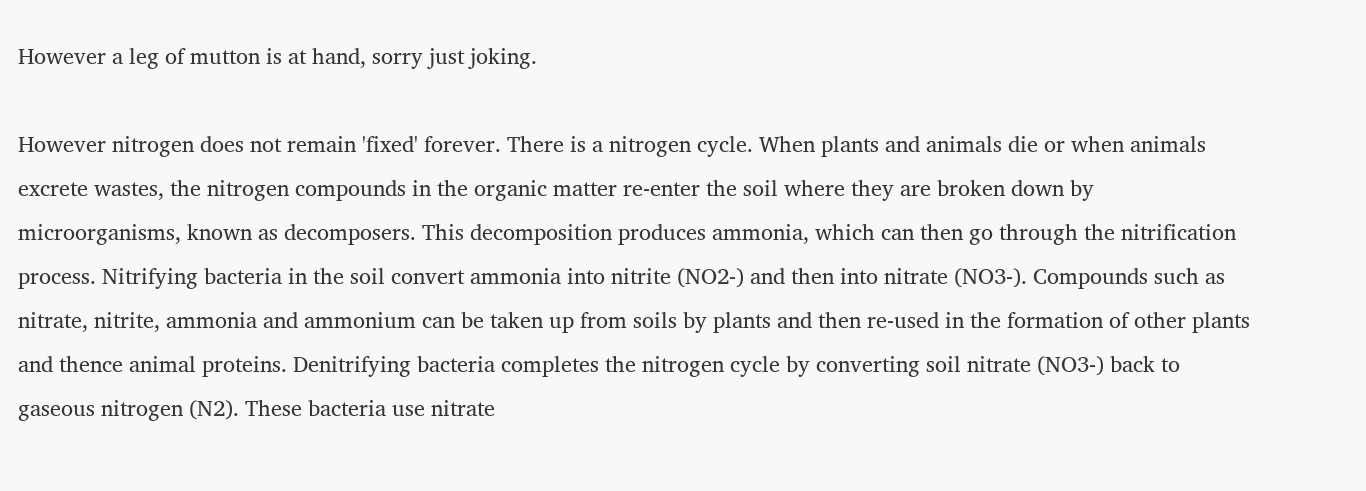However a leg of mutton is at hand, sorry just joking.

However nitrogen does not remain 'fixed' forever. There is a nitrogen cycle. When plants and animals die or when animals excrete wastes, the nitrogen compounds in the organic matter re-enter the soil where they are broken down by microorganisms, known as decomposers. This decomposition produces ammonia, which can then go through the nitrification process. Nitrifying bacteria in the soil convert ammonia into nitrite (NO2-) and then into nitrate (NO3-). Compounds such as nitrate, nitrite, ammonia and ammonium can be taken up from soils by plants and then re-used in the formation of other plants and thence animal proteins. Denitrifying bacteria completes the nitrogen cycle by converting soil nitrate (NO3-) back to gaseous nitrogen (N2). These bacteria use nitrate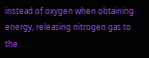instead of oxygen when obtaining energy, releasing nitrogen gas to the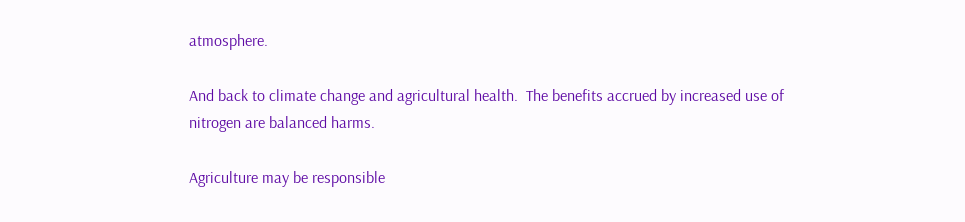atmosphere.

And back to climate change and agricultural health.  The benefits accrued by increased use of nitrogen are balanced harms.

Agriculture may be responsible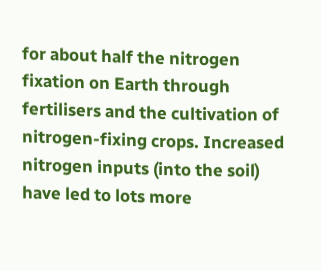for about half the nitrogen fixation on Earth through fertilisers and the cultivation of nitrogen-fixing crops. Increased nitrogen inputs (into the soil) have led to lots more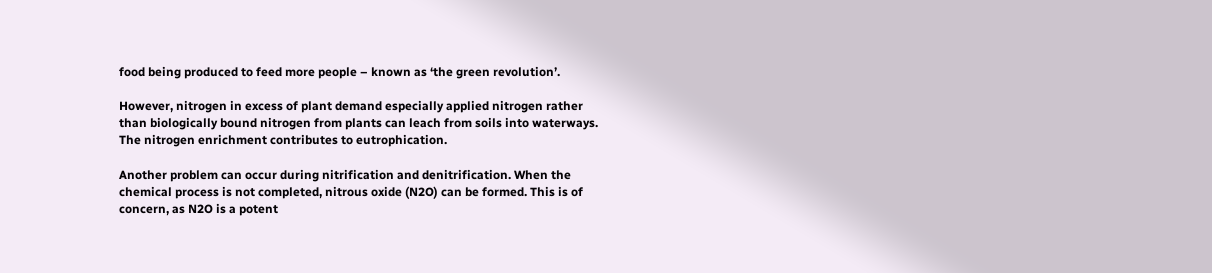food being produced to feed more people – known as ‘the green revolution’.

However, nitrogen in excess of plant demand especially applied nitrogen rather than biologically bound nitrogen from plants can leach from soils into waterways. The nitrogen enrichment contributes to eutrophication.

Another problem can occur during nitrification and denitrification. When the chemical process is not completed, nitrous oxide (N2O) can be formed. This is of concern, as N2O is a potent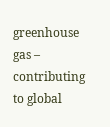greenhouse gas – contributing to global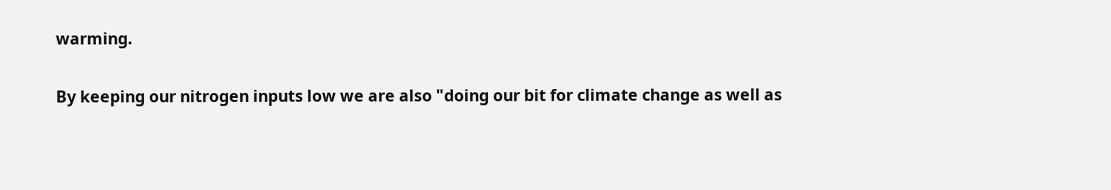warming.

By keeping our nitrogen inputs low we are also "doing our bit for climate change as well as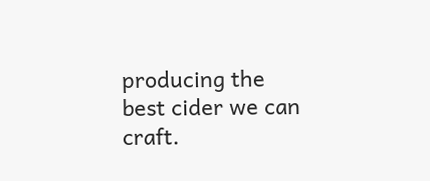producing the best cider we can craft.